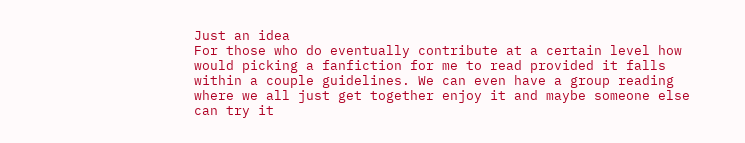Just an idea
For those who do eventually contribute at a certain level how would picking a fanfiction for me to read provided it falls within a couple guidelines. We can even have a group reading where we all just get together enjoy it and maybe someone else can try it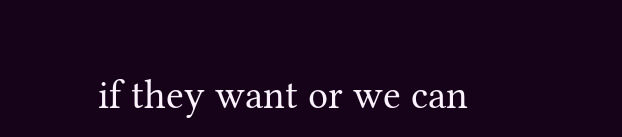if they want or we can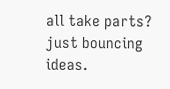all take parts? just bouncing ideas.